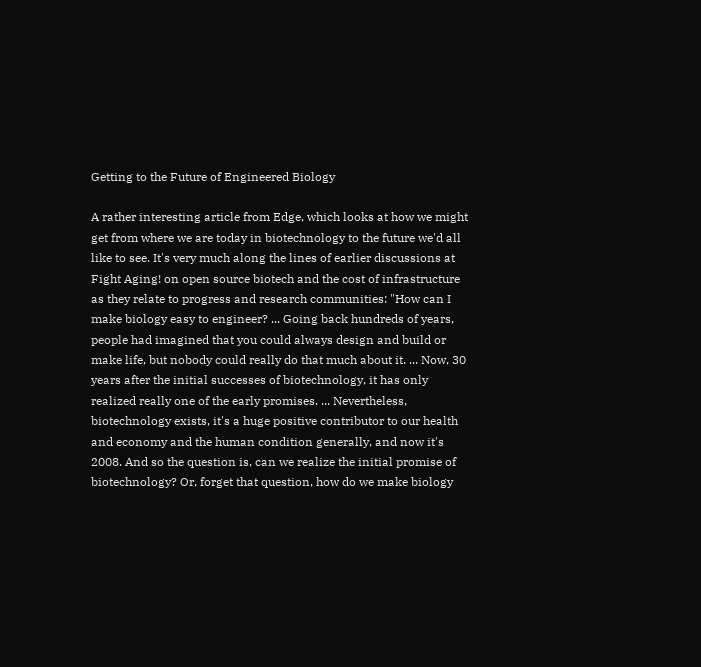Getting to the Future of Engineered Biology

A rather interesting article from Edge, which looks at how we might get from where we are today in biotechnology to the future we'd all like to see. It's very much along the lines of earlier discussions at Fight Aging! on open source biotech and the cost of infrastructure as they relate to progress and research communities: "How can I make biology easy to engineer? ... Going back hundreds of years, people had imagined that you could always design and build or make life, but nobody could really do that much about it. ... Now, 30 years after the initial successes of biotechnology, it has only realized really one of the early promises. ... Nevertheless, biotechnology exists, it's a huge positive contributor to our health and economy and the human condition generally, and now it's 2008. And so the question is, can we realize the initial promise of biotechnology? Or, forget that question, how do we make biology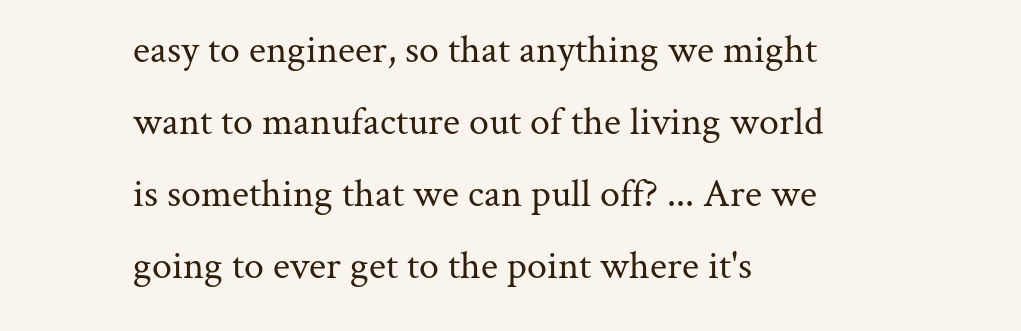easy to engineer, so that anything we might want to manufacture out of the living world is something that we can pull off? ... Are we going to ever get to the point where it's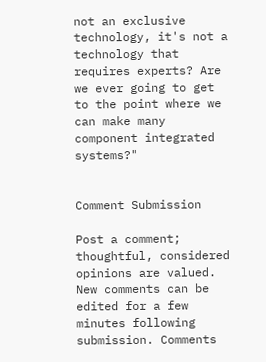not an exclusive technology, it's not a technology that requires experts? Are we ever going to get to the point where we can make many component integrated systems?"


Comment Submission

Post a comment; thoughtful, considered opinions are valued. New comments can be edited for a few minutes following submission. Comments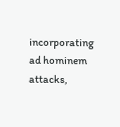incorporating ad hominem attacks,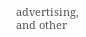advertising, and other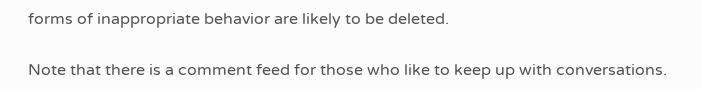forms of inappropriate behavior are likely to be deleted.

Note that there is a comment feed for those who like to keep up with conversations.